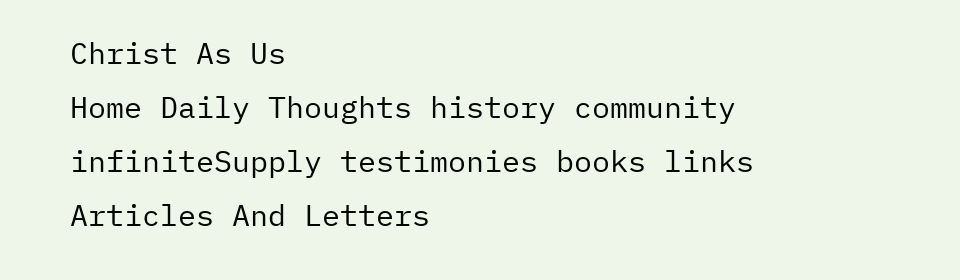Christ As Us
Home Daily Thoughts history community infiniteSupply testimonies books links
Articles And Letters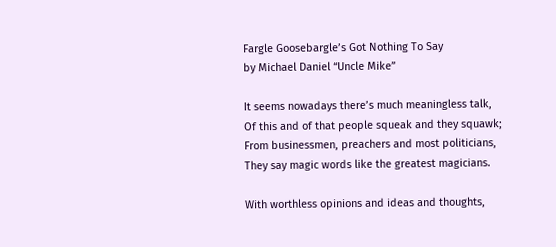Fargle Goosebargle’s Got Nothing To Say
by Michael Daniel “Uncle Mike”

It seems nowadays there’s much meaningless talk,
Of this and of that people squeak and they squawk;
From businessmen, preachers and most politicians,
They say magic words like the greatest magicians.

With worthless opinions and ideas and thoughts,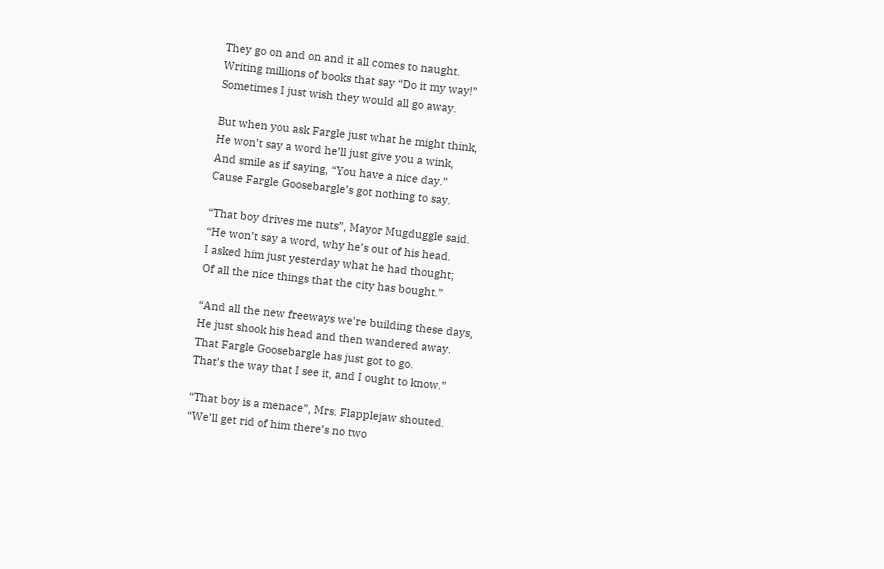They go on and on and it all comes to naught.
Writing millions of books that say “Do it my way!”
Sometimes I just wish they would all go away.

But when you ask Fargle just what he might think,
He won’t say a word he’ll just give you a wink,
And smile as if saying, “You have a nice day.”
Cause Fargle Goosebargle’s got nothing to say.

“That boy drives me nuts”, Mayor Mugduggle said.
“He won’t say a word, why he’s out of his head.
I asked him just yesterday what he had thought;
Of all the nice things that the city has bought.”

“And all the new freeways we’re building these days,
He just shook his head and then wandered away.
That Fargle Goosebargle has just got to go.
That’s the way that I see it, and I ought to know.”

“That boy is a menace”, Mrs. Flapplejaw shouted.
“We’ll get rid of him there’s no two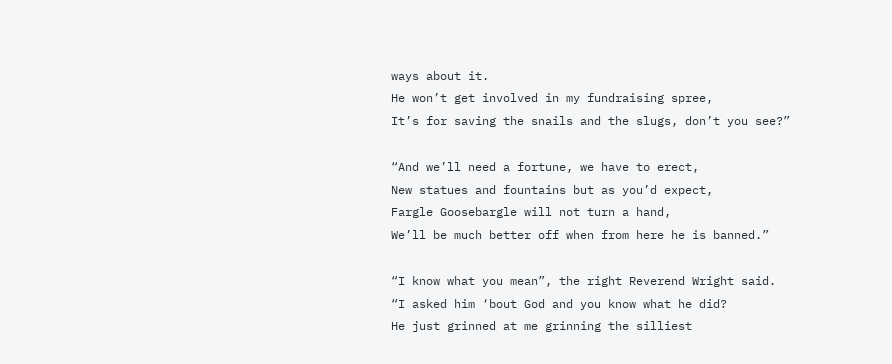ways about it.
He won’t get involved in my fundraising spree,
It’s for saving the snails and the slugs, don’t you see?”

“And we’ll need a fortune, we have to erect,
New statues and fountains but as you’d expect,
Fargle Goosebargle will not turn a hand,
We’ll be much better off when from here he is banned.”

“I know what you mean”, the right Reverend Wright said.
“I asked him ‘bout God and you know what he did?
He just grinned at me grinning the silliest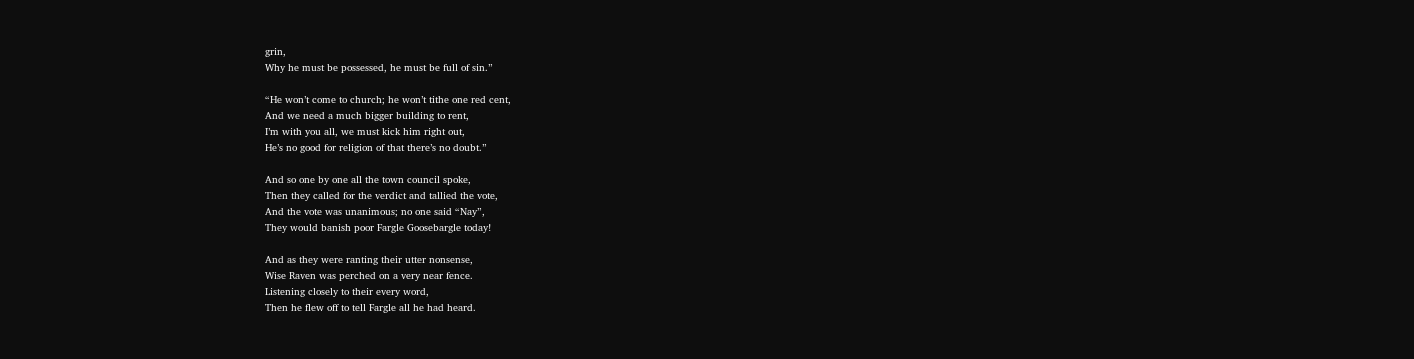grin,
Why he must be possessed, he must be full of sin.”

“He won’t come to church; he won’t tithe one red cent,
And we need a much bigger building to rent,
I’m with you all, we must kick him right out,
He’s no good for religion of that there’s no doubt.”

And so one by one all the town council spoke,
Then they called for the verdict and tallied the vote,
And the vote was unanimous; no one said “Nay”,
They would banish poor Fargle Goosebargle today!

And as they were ranting their utter nonsense,
Wise Raven was perched on a very near fence.
Listening closely to their every word,
Then he flew off to tell Fargle all he had heard.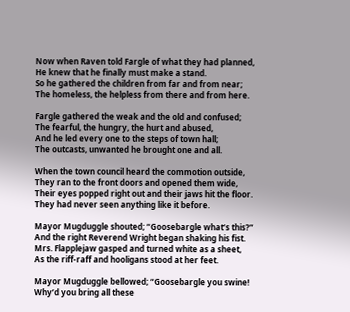Now when Raven told Fargle of what they had planned,
He knew that he finally must make a stand.
So he gathered the children from far and from near;
The homeless, the helpless from there and from here.

Fargle gathered the weak and the old and confused;
The fearful, the hungry, the hurt and abused,
And he led every one to the steps of town hall;
The outcasts, unwanted he brought one and all.

When the town council heard the commotion outside,
They ran to the front doors and opened them wide,
Their eyes popped right out and their jaws hit the floor.
They had never seen anything like it before.

Mayor Mugduggle shouted; “Goosebargle what’s this?”
And the right Reverend Wright began shaking his fist.
Mrs. Flapplejaw gasped and turned white as a sheet,
As the riff-raff and hooligans stood at her feet.

Mayor Mugduggle bellowed; “Goosebargle you swine!
Why’d you bring all these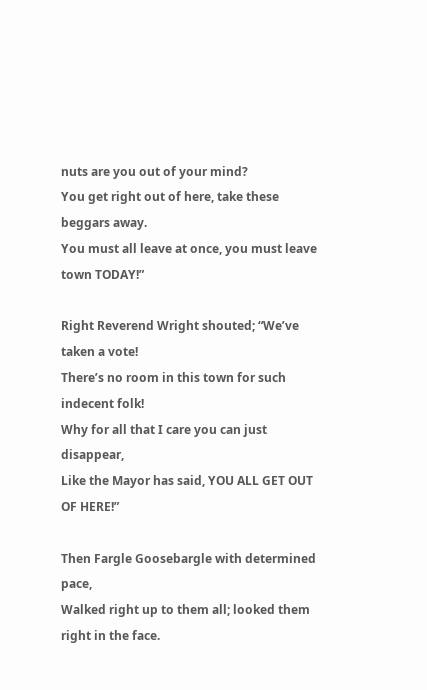nuts are you out of your mind?
You get right out of here, take these beggars away.
You must all leave at once, you must leave town TODAY!”

Right Reverend Wright shouted; “We’ve taken a vote!
There’s no room in this town for such indecent folk!
Why for all that I care you can just disappear,
Like the Mayor has said, YOU ALL GET OUT OF HERE!”

Then Fargle Goosebargle with determined pace,
Walked right up to them all; looked them right in the face.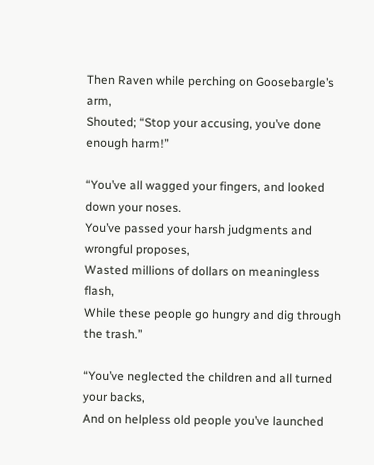Then Raven while perching on Goosebargle’s arm,
Shouted; “Stop your accusing, you’ve done enough harm!”

“You’ve all wagged your fingers, and looked down your noses.
You’ve passed your harsh judgments and wrongful proposes,
Wasted millions of dollars on meaningless flash,
While these people go hungry and dig through the trash.”

“You’ve neglected the children and all turned your backs,
And on helpless old people you’ve launched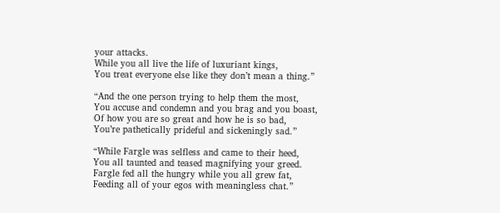your attacks.
While you all live the life of luxuriant kings,
You treat everyone else like they don’t mean a thing.”

“And the one person trying to help them the most,
You accuse and condemn and you brag and you boast,
Of how you are so great and how he is so bad,
You’re pathetically prideful and sickeningly sad.”

“While Fargle was selfless and came to their heed,
You all taunted and teased magnifying your greed.
Fargle fed all the hungry while you all grew fat,
Feeding all of your egos with meaningless chat.”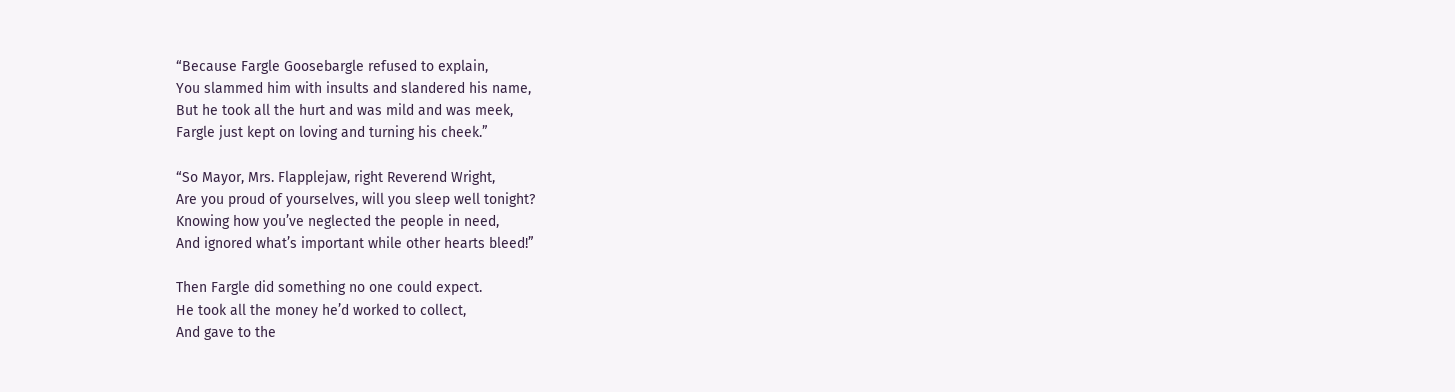“Because Fargle Goosebargle refused to explain,
You slammed him with insults and slandered his name,
But he took all the hurt and was mild and was meek,
Fargle just kept on loving and turning his cheek.”

“So Mayor, Mrs. Flapplejaw, right Reverend Wright,
Are you proud of yourselves, will you sleep well tonight?
Knowing how you’ve neglected the people in need,
And ignored what’s important while other hearts bleed!”

Then Fargle did something no one could expect.
He took all the money he’d worked to collect,
And gave to the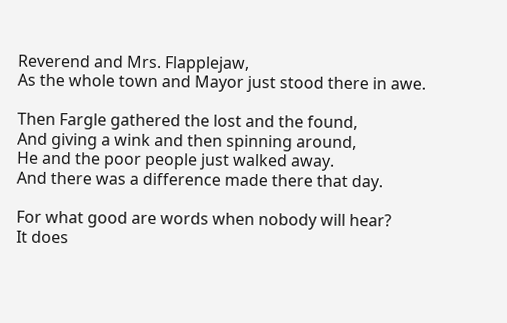Reverend and Mrs. Flapplejaw,
As the whole town and Mayor just stood there in awe.

Then Fargle gathered the lost and the found,
And giving a wink and then spinning around,
He and the poor people just walked away.
And there was a difference made there that day.

For what good are words when nobody will hear?
It does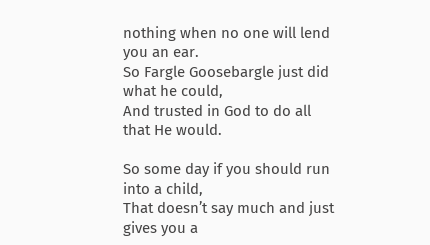nothing when no one will lend you an ear.
So Fargle Goosebargle just did what he could,
And trusted in God to do all that He would.

So some day if you should run into a child,
That doesn’t say much and just gives you a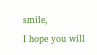smile,
I hope you will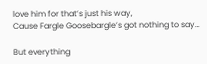love him for that’s just his way,
Cause Fargle Goosebargle’s got nothing to say…

But everything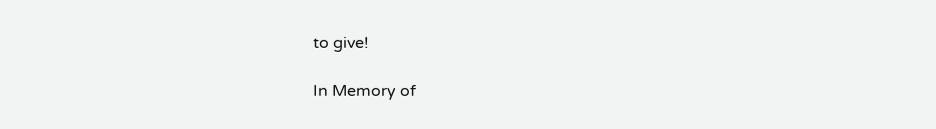to give!

In Memory of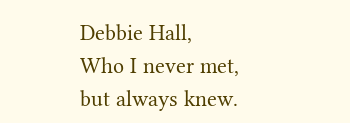Debbie Hall,
Who I never met, but always knew.